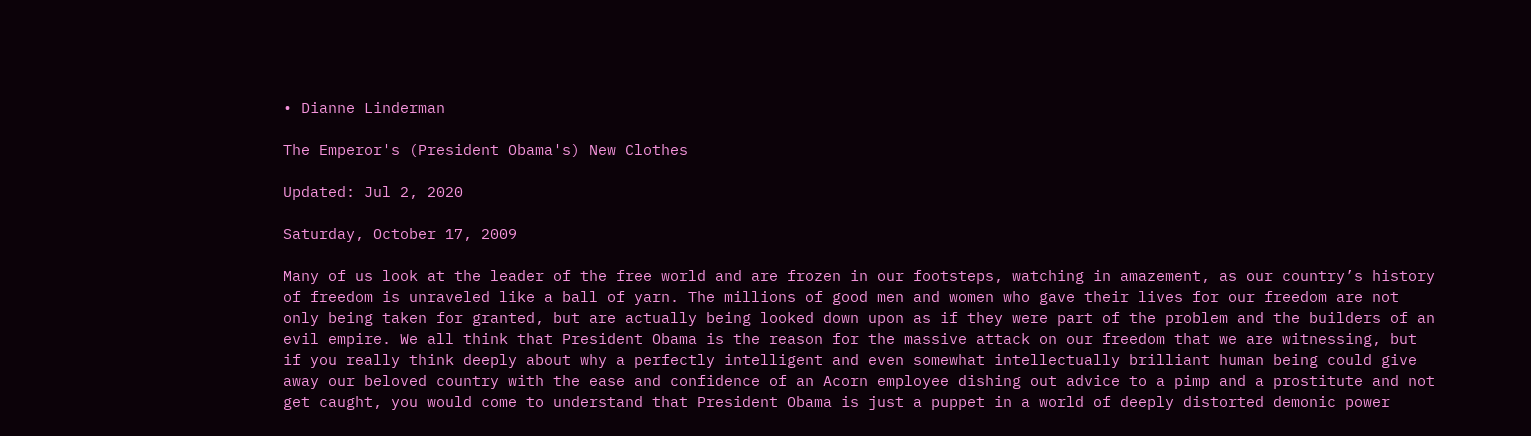• Dianne Linderman

The Emperor's (President Obama's) New Clothes

Updated: Jul 2, 2020

Saturday, October 17, 2009

Many of us look at the leader of the free world and are frozen in our footsteps, watching in amazement, as our country’s history of freedom is unraveled like a ball of yarn. The millions of good men and women who gave their lives for our freedom are not only being taken for granted, but are actually being looked down upon as if they were part of the problem and the builders of an evil empire. We all think that President Obama is the reason for the massive attack on our freedom that we are witnessing, but if you really think deeply about why a perfectly intelligent and even somewhat intellectually brilliant human being could give away our beloved country with the ease and confidence of an Acorn employee dishing out advice to a pimp and a prostitute and not get caught, you would come to understand that President Obama is just a puppet in a world of deeply distorted demonic power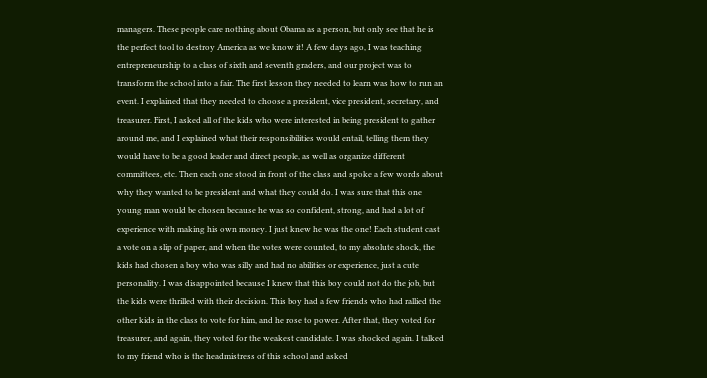managers. These people care nothing about Obama as a person, but only see that he is the perfect tool to destroy America as we know it! A few days ago, I was teaching entrepreneurship to a class of sixth and seventh graders, and our project was to transform the school into a fair. The first lesson they needed to learn was how to run an event. I explained that they needed to choose a president, vice president, secretary, and treasurer. First, I asked all of the kids who were interested in being president to gather around me, and I explained what their responsibilities would entail, telling them they would have to be a good leader and direct people, as well as organize different committees, etc. Then each one stood in front of the class and spoke a few words about why they wanted to be president and what they could do. I was sure that this one young man would be chosen because he was so confident, strong, and had a lot of experience with making his own money. I just knew he was the one! Each student cast a vote on a slip of paper, and when the votes were counted, to my absolute shock, the kids had chosen a boy who was silly and had no abilities or experience, just a cute personality. I was disappointed because I knew that this boy could not do the job, but the kids were thrilled with their decision. This boy had a few friends who had rallied the other kids in the class to vote for him, and he rose to power. After that, they voted for treasurer, and again, they voted for the weakest candidate. I was shocked again. I talked to my friend who is the headmistress of this school and asked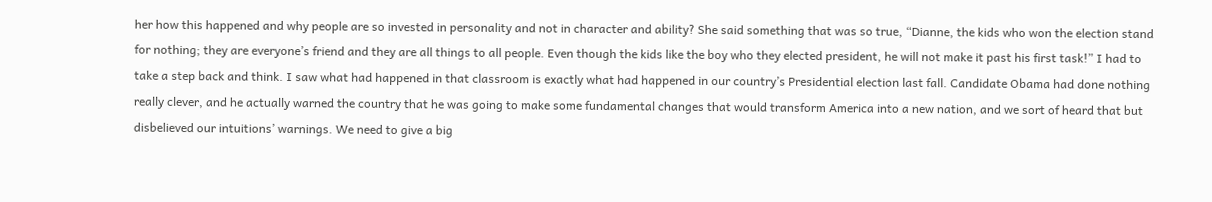her how this happened and why people are so invested in personality and not in character and ability? She said something that was so true, “Dianne, the kids who won the election stand for nothing; they are everyone’s friend and they are all things to all people. Even though the kids like the boy who they elected president, he will not make it past his first task!” I had to take a step back and think. I saw what had happened in that classroom is exactly what had happened in our country’s Presidential election last fall. Candidate Obama had done nothing really clever, and he actually warned the country that he was going to make some fundamental changes that would transform America into a new nation, and we sort of heard that but disbelieved our intuitions’ warnings. We need to give a big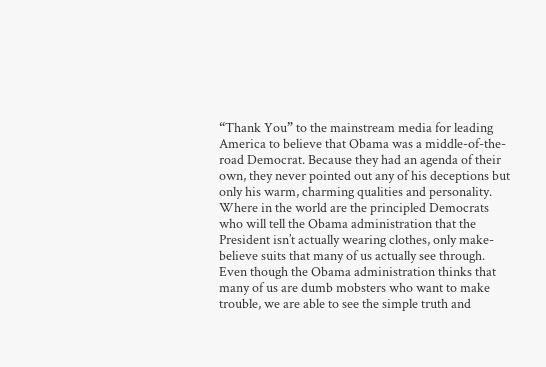“Thank You” to the mainstream media for leading America to believe that Obama was a middle-of-the-road Democrat. Because they had an agenda of their own, they never pointed out any of his deceptions but only his warm, charming qualities and personality. Where in the world are the principled Democrats who will tell the Obama administration that the President isn’t actually wearing clothes, only make-believe suits that many of us actually see through. Even though the Obama administration thinks that many of us are dumb mobsters who want to make trouble, we are able to see the simple truth and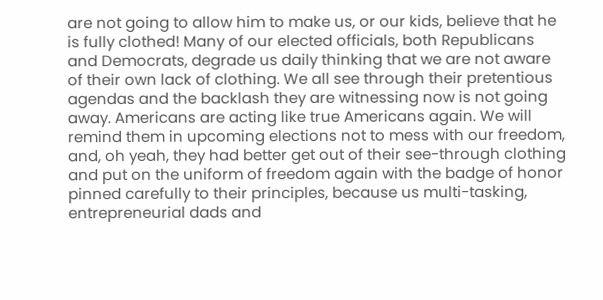are not going to allow him to make us, or our kids, believe that he is fully clothed! Many of our elected officials, both Republicans and Democrats, degrade us daily thinking that we are not aware of their own lack of clothing. We all see through their pretentious agendas and the backlash they are witnessing now is not going away. Americans are acting like true Americans again. We will remind them in upcoming elections not to mess with our freedom, and, oh yeah, they had better get out of their see-through clothing and put on the uniform of freedom again with the badge of honor pinned carefully to their principles, because us multi-tasking, entrepreneurial dads and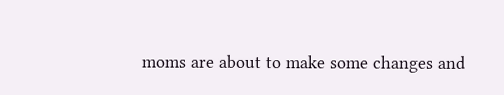moms are about to make some changes and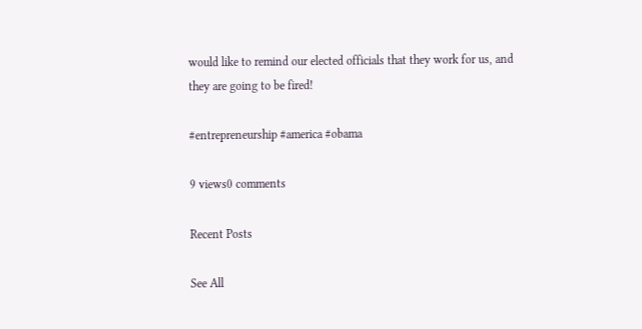would like to remind our elected officials that they work for us, and they are going to be fired!

#entrepreneurship #america #obama

9 views0 comments

Recent Posts

See All